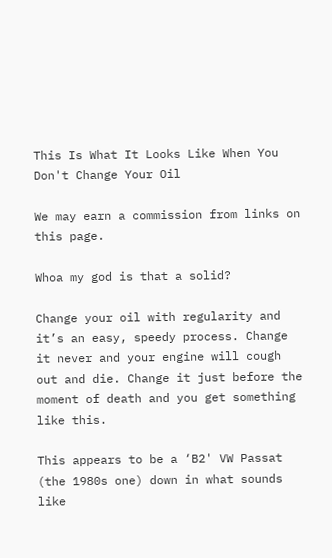This Is What It Looks Like When You Don't Change Your Oil

We may earn a commission from links on this page.

Whoa my god is that a solid?

Change your oil with regularity and it’s an easy, speedy process. Change it never and your engine will cough out and die. Change it just before the moment of death and you get something like this.

This appears to be a ‘B2' VW Passat (the 1980s one) down in what sounds like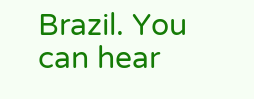Brazil. You can hear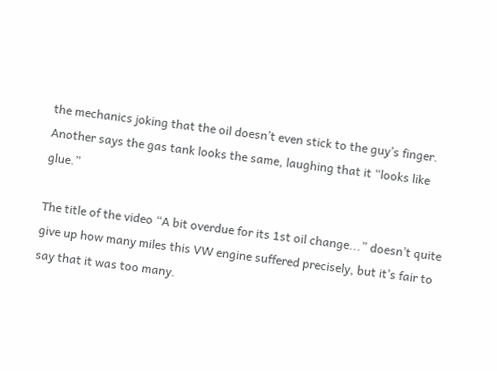the mechanics joking that the oil doesn’t even stick to the guy’s finger. Another says the gas tank looks the same, laughing that it “looks like glue.”

The title of the video “A bit overdue for its 1st oil change...” doesn’t quite give up how many miles this VW engine suffered precisely, but it’s fair to say that it was too many.